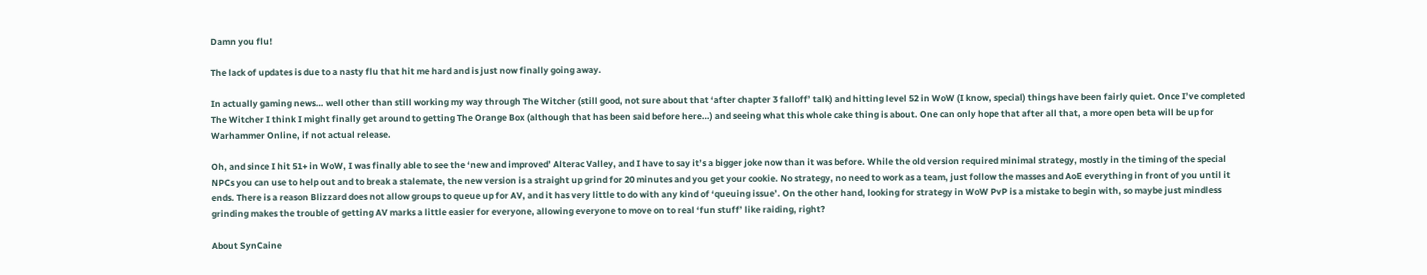Damn you flu!

The lack of updates is due to a nasty flu that hit me hard and is just now finally going away.

In actually gaming news… well other than still working my way through The Witcher (still good, not sure about that ‘after chapter 3 falloff’ talk) and hitting level 52 in WoW (I know, special) things have been fairly quiet. Once I’ve completed The Witcher I think I might finally get around to getting The Orange Box (although that has been said before here…) and seeing what this whole cake thing is about. One can only hope that after all that, a more open beta will be up for Warhammer Online, if not actual release.

Oh, and since I hit 51+ in WoW, I was finally able to see the ‘new and improved’ Alterac Valley, and I have to say it’s a bigger joke now than it was before. While the old version required minimal strategy, mostly in the timing of the special NPCs you can use to help out and to break a stalemate, the new version is a straight up grind for 20 minutes and you get your cookie. No strategy, no need to work as a team, just follow the masses and AoE everything in front of you until it ends. There is a reason Blizzard does not allow groups to queue up for AV, and it has very little to do with any kind of ‘queuing issue’. On the other hand, looking for strategy in WoW PvP is a mistake to begin with, so maybe just mindless grinding makes the trouble of getting AV marks a little easier for everyone, allowing everyone to move on to real ‘fun stuff’ like raiding, right?

About SynCaine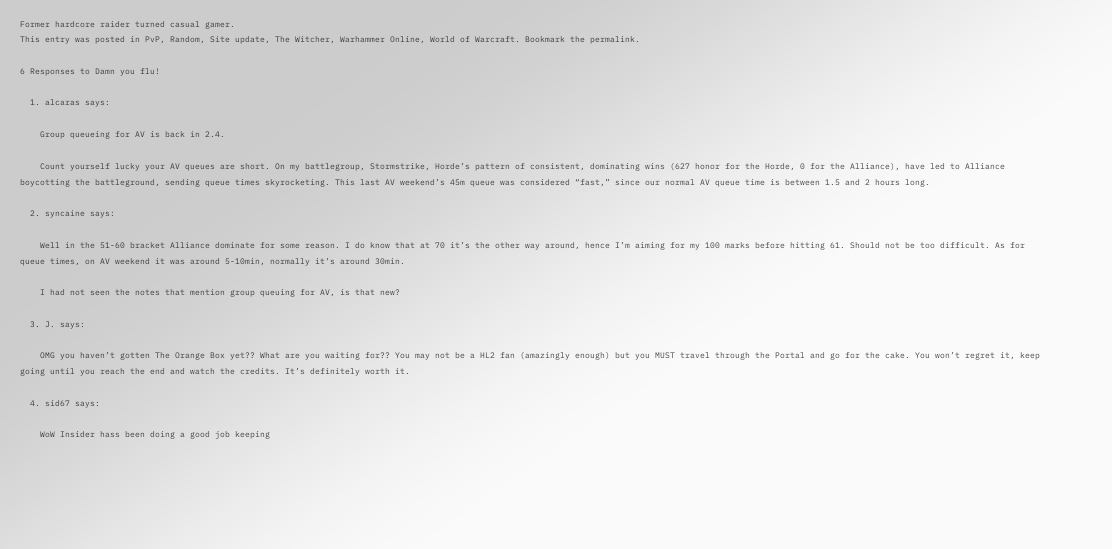Former hardcore raider turned casual gamer.
This entry was posted in PvP, Random, Site update, The Witcher, Warhammer Online, World of Warcraft. Bookmark the permalink.

6 Responses to Damn you flu!

  1. alcaras says:

    Group queueing for AV is back in 2.4.

    Count yourself lucky your AV queues are short. On my battlegroup, Stormstrike, Horde’s pattern of consistent, dominating wins (627 honor for the Horde, 0 for the Alliance), have led to Alliance boycotting the battleground, sending queue times skyrocketing. This last AV weekend’s 45m queue was considered “fast,” since our normal AV queue time is between 1.5 and 2 hours long.

  2. syncaine says:

    Well in the 51-60 bracket Alliance dominate for some reason. I do know that at 70 it’s the other way around, hence I’m aiming for my 100 marks before hitting 61. Should not be too difficult. As for queue times, on AV weekend it was around 5-10min, normally it’s around 30min.

    I had not seen the notes that mention group queuing for AV, is that new?

  3. J. says:

    OMG you haven’t gotten The Orange Box yet?? What are you waiting for?? You may not be a HL2 fan (amazingly enough) but you MUST travel through the Portal and go for the cake. You won’t regret it, keep going until you reach the end and watch the credits. It’s definitely worth it.

  4. sid67 says:

    WoW Insider hass been doing a good job keeping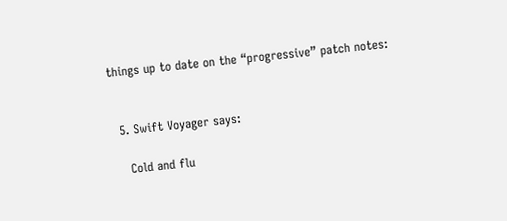things up to date on the “progressive” patch notes:


  5. Swift Voyager says:

    Cold and flu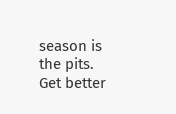season is the pits. Get better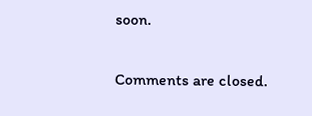soon.

Comments are closed.